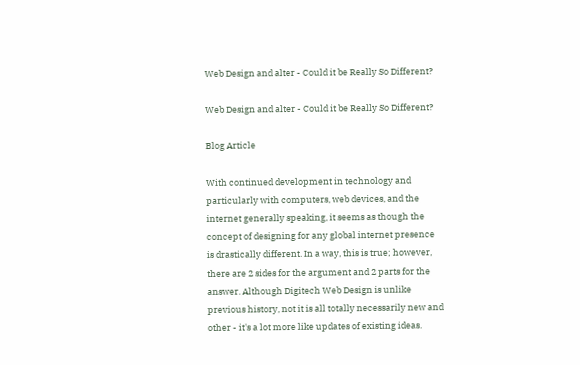Web Design and alter - Could it be Really So Different?

Web Design and alter - Could it be Really So Different?

Blog Article

With continued development in technology and particularly with computers, web devices, and the internet generally speaking, it seems as though the concept of designing for any global internet presence is drastically different. In a way, this is true; however, there are 2 sides for the argument and 2 parts for the answer. Although Digitech Web Design is unlike previous history, not it is all totally necessarily new and other - it's a lot more like updates of existing ideas.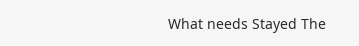What needs Stayed The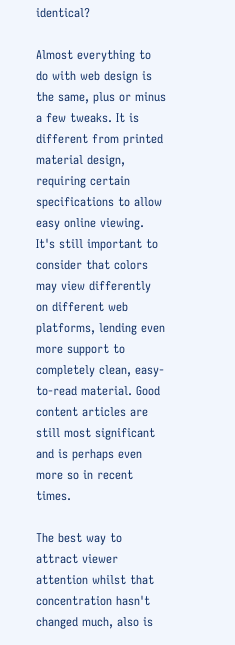identical?

Almost everything to do with web design is the same, plus or minus a few tweaks. It is different from printed material design, requiring certain specifications to allow easy online viewing. It's still important to consider that colors may view differently on different web platforms, lending even more support to completely clean, easy-to-read material. Good content articles are still most significant and is perhaps even more so in recent times.

The best way to attract viewer attention whilst that concentration hasn't changed much, also is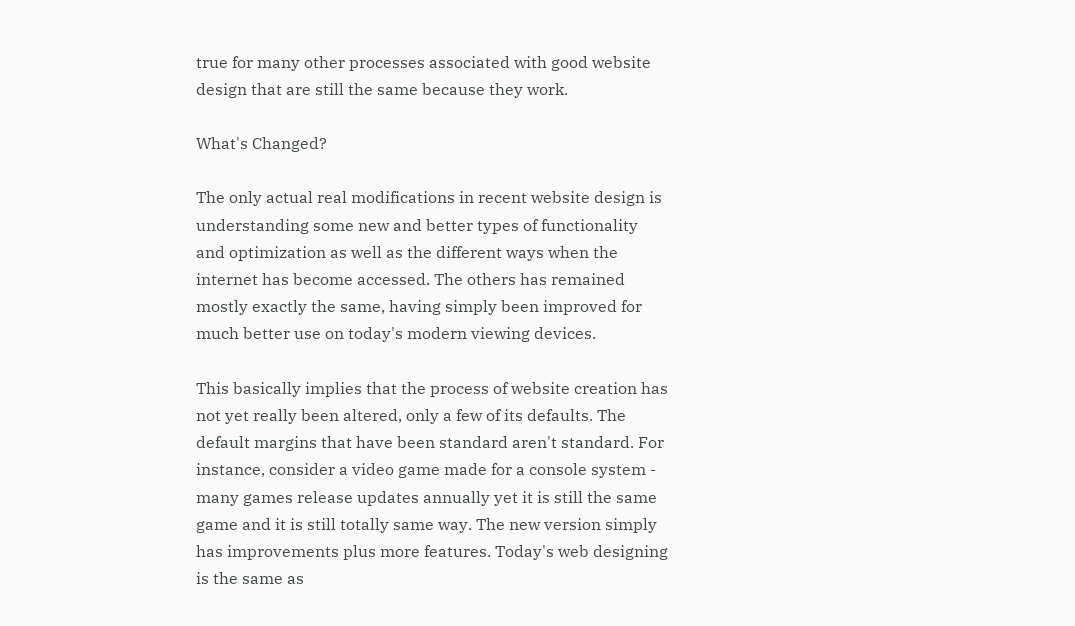true for many other processes associated with good website design that are still the same because they work.

What's Changed?

The only actual real modifications in recent website design is understanding some new and better types of functionality and optimization as well as the different ways when the internet has become accessed. The others has remained mostly exactly the same, having simply been improved for much better use on today's modern viewing devices.

This basically implies that the process of website creation has not yet really been altered, only a few of its defaults. The default margins that have been standard aren't standard. For instance, consider a video game made for a console system - many games release updates annually yet it is still the same game and it is still totally same way. The new version simply has improvements plus more features. Today's web designing is the same as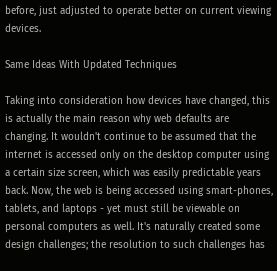before, just adjusted to operate better on current viewing devices.

Same Ideas With Updated Techniques

Taking into consideration how devices have changed, this is actually the main reason why web defaults are changing. It wouldn't continue to be assumed that the internet is accessed only on the desktop computer using a certain size screen, which was easily predictable years back. Now, the web is being accessed using smart-phones, tablets, and laptops - yet must still be viewable on personal computers as well. It's naturally created some design challenges; the resolution to such challenges has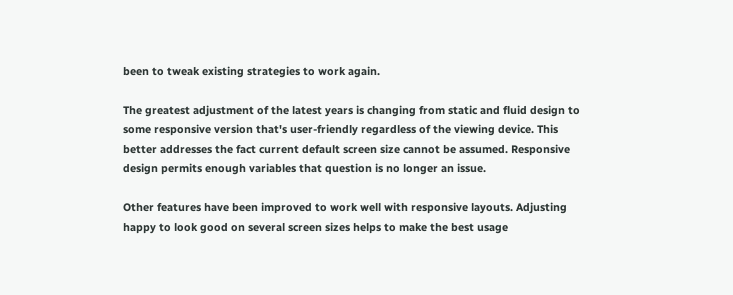been to tweak existing strategies to work again.

The greatest adjustment of the latest years is changing from static and fluid design to some responsive version that's user-friendly regardless of the viewing device. This better addresses the fact current default screen size cannot be assumed. Responsive design permits enough variables that question is no longer an issue.

Other features have been improved to work well with responsive layouts. Adjusting happy to look good on several screen sizes helps to make the best usage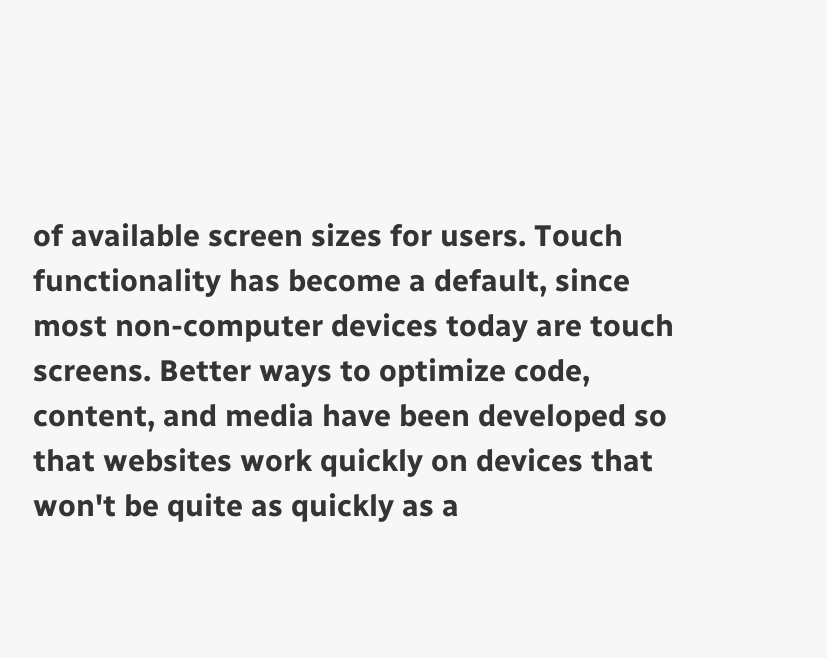of available screen sizes for users. Touch functionality has become a default, since most non-computer devices today are touch screens. Better ways to optimize code, content, and media have been developed so that websites work quickly on devices that won't be quite as quickly as a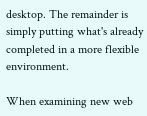desktop. The remainder is simply putting what's already completed in a more flexible environment.

When examining new web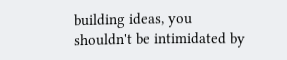building ideas, you shouldn't be intimidated by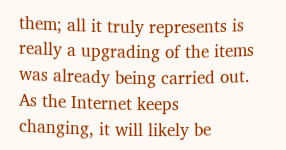them; all it truly represents is really a upgrading of the items was already being carried out. As the Internet keeps changing, it will likely be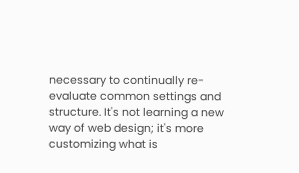necessary to continually re-evaluate common settings and structure. It's not learning a new way of web design; it's more customizing what is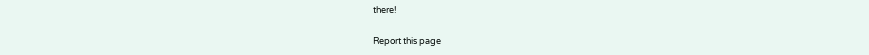there!

Report this page